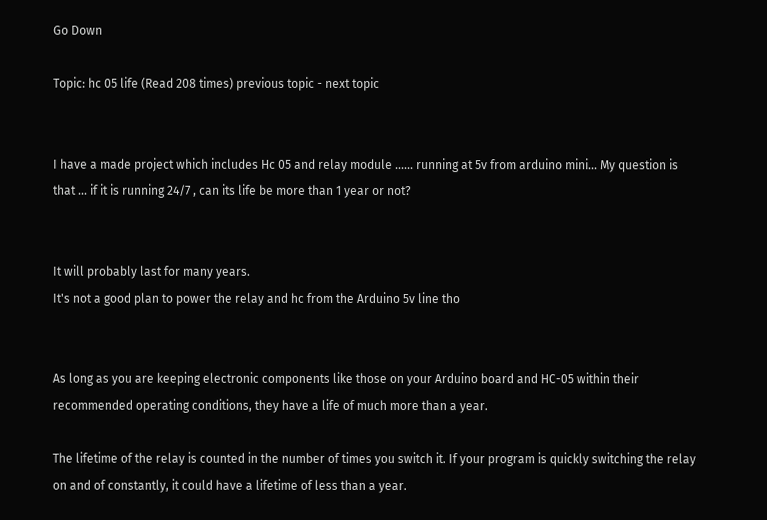Go Down

Topic: hc 05 life (Read 208 times) previous topic - next topic


I have a made project which includes Hc 05 and relay module ...... running at 5v from arduino mini... My question is that ... if it is running 24/7 , can its life be more than 1 year or not?


It will probably last for many years.
It's not a good plan to power the relay and hc from the Arduino 5v line tho


As long as you are keeping electronic components like those on your Arduino board and HC-05 within their recommended operating conditions, they have a life of much more than a year.

The lifetime of the relay is counted in the number of times you switch it. If your program is quickly switching the relay on and of constantly, it could have a lifetime of less than a year.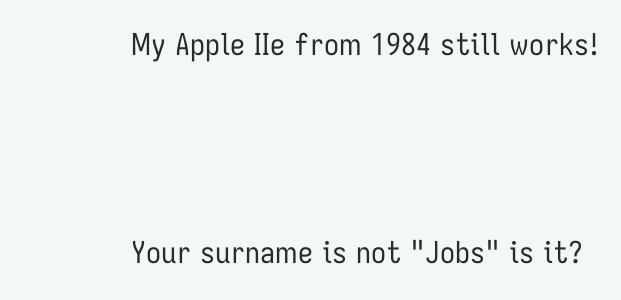My Apple IIe from 1984 still works!



Your surname is not "Jobs" is it?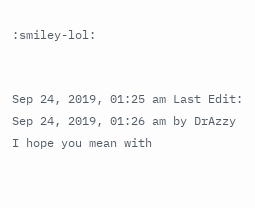:smiley-lol:


Sep 24, 2019, 01:25 am Last Edit: Sep 24, 2019, 01:26 am by DrAzzy
I hope you mean with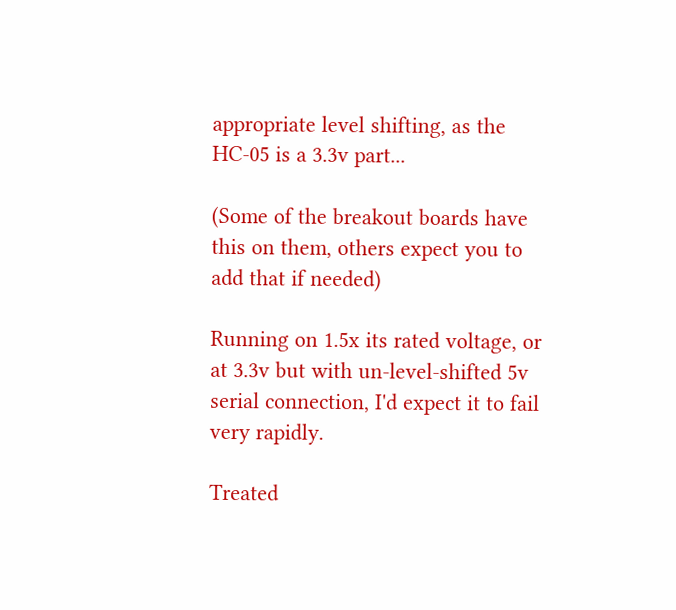appropriate level shifting, as the HC-05 is a 3.3v part...

(Some of the breakout boards have this on them, others expect you to add that if needed)

Running on 1.5x its rated voltage, or at 3.3v but with un-level-shifted 5v serial connection, I'd expect it to fail very rapidly.

Treated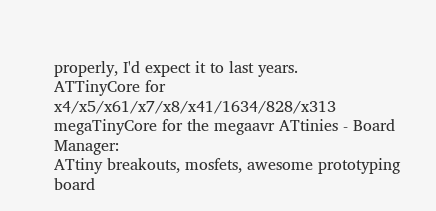properly, I'd expect it to last years.
ATTinyCore for x4/x5/x61/x7/x8/x41/1634/828/x313 megaTinyCore for the megaavr ATtinies - Board Manager:
ATtiny breakouts, mosfets, awesome prototyping board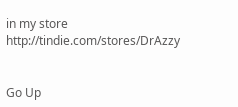in my store http://tindie.com/stores/DrAzzy


Go Up